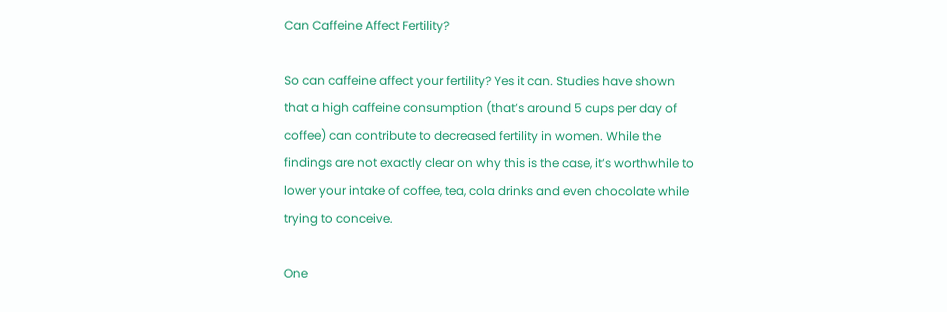Can Caffeine Affect Fertility?

So can caffeine affect your fertility? Yes it can. Studies have shown that a high caffeine consumption (that’s around 5 cups per day of coffee) can contribute to decreased fertility in women. While the findings are not exactly clear on why this is the case, it’s worthwhile to lower your intake of coffee, tea, cola drinks and even chocolate while trying to conceive.

One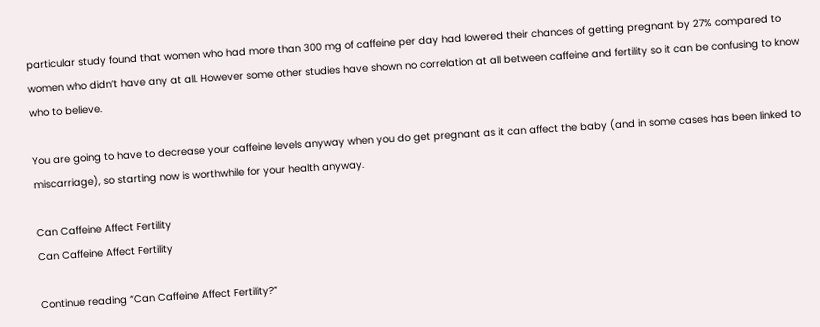particular study found that women who had more than 300 mg of caffeine per day had lowered their chances of getting pregnant by 27% compared to women who didn’t have any at all. However some other studies have shown no correlation at all between caffeine and fertility so it can be confusing to know who to believe.

You are going to have to decrease your caffeine levels anyway when you do get pregnant as it can affect the baby (and in some cases has been linked to miscarriage), so starting now is worthwhile for your health anyway.

Can Caffeine Affect Fertility
Can Caffeine Affect Fertility

Continue reading “Can Caffeine Affect Fertility?”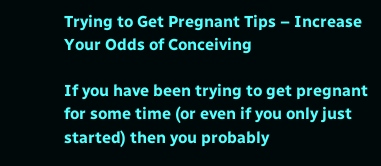Trying to Get Pregnant Tips – Increase Your Odds of Conceiving

If you have been trying to get pregnant for some time (or even if you only just started) then you probably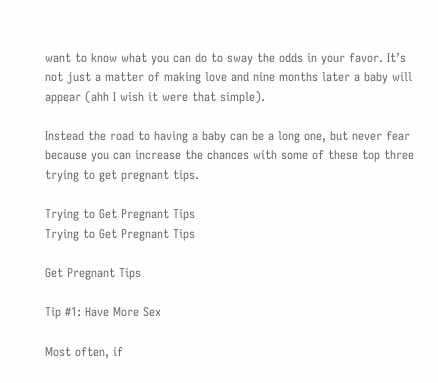want to know what you can do to sway the odds in your favor. It’s not just a matter of making love and nine months later a baby will appear (ahh I wish it were that simple).

Instead the road to having a baby can be a long one, but never fear because you can increase the chances with some of these top three trying to get pregnant tips.

Trying to Get Pregnant Tips
Trying to Get Pregnant Tips

Get Pregnant Tips

Tip #1: Have More Sex

Most often, if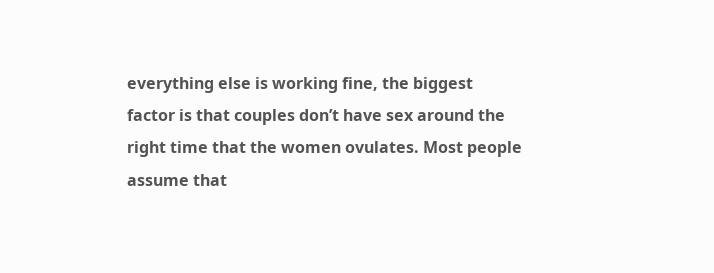everything else is working fine, the biggest factor is that couples don’t have sex around the right time that the women ovulates. Most people assume that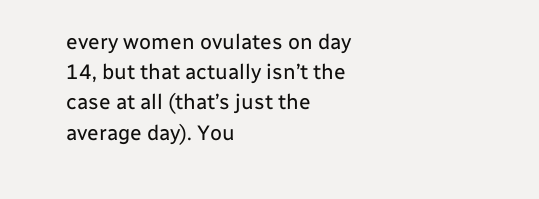every women ovulates on day 14, but that actually isn’t the case at all (that’s just the average day). You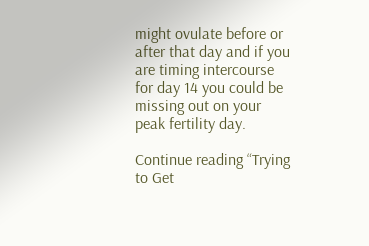might ovulate before or after that day and if you are timing intercourse for day 14 you could be missing out on your peak fertility day.

Continue reading “Trying to Get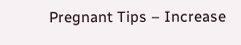Pregnant Tips – Increase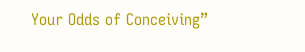Your Odds of Conceiving”